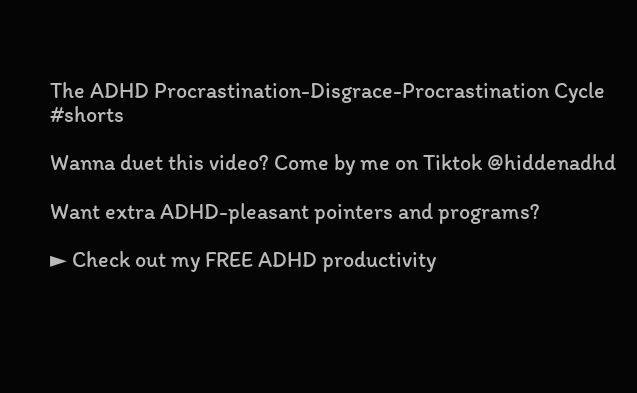The ADHD Procrastination-Disgrace-Procrastination Cycle #shorts

Wanna duet this video? Come by me on Tiktok @hiddenadhd

Want extra ADHD-pleasant pointers and programs?

► Check out my FREE ADHD productivity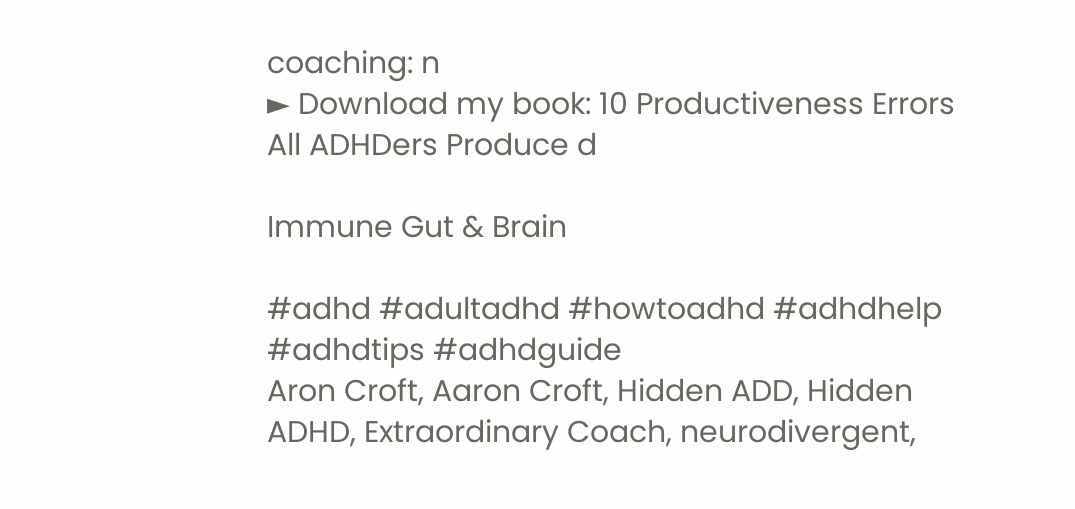coaching: n
► Download my book: 10 Productiveness Errors All ADHDers Produce d

Immune Gut & Brain

#adhd #adultadhd #howtoadhd #adhdhelp #adhdtips #adhdguide
Aron Croft, Aaron Croft, Hidden ADD, Hidden ADHD, Extraordinary Coach, neurodivergent,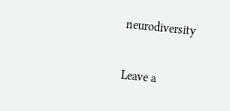neurodiversity

Leave a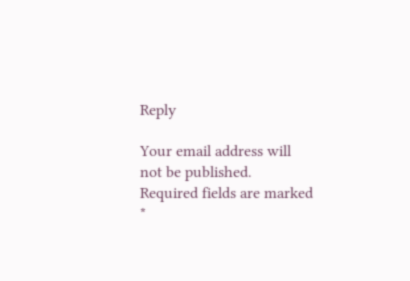Reply

Your email address will not be published. Required fields are marked *